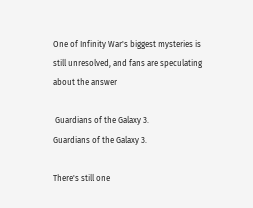One of Infinity War's biggest mysteries is still unresolved, and fans are speculating about the answer

 Guardians of the Galaxy 3.
Guardians of the Galaxy 3.

There's still one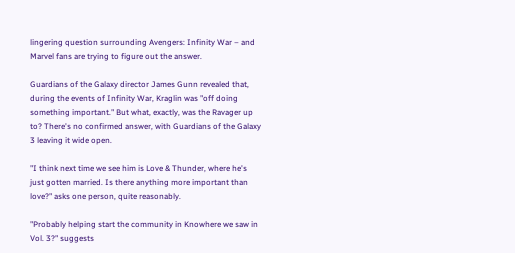lingering question surrounding Avengers: Infinity War – and Marvel fans are trying to figure out the answer.

Guardians of the Galaxy director James Gunn revealed that, during the events of Infinity War, Kraglin was "off doing something important." But what, exactly, was the Ravager up to? There's no confirmed answer, with Guardians of the Galaxy 3 leaving it wide open.

"I think next time we see him is Love & Thunder, where he's just gotten married. Is there anything more important than love?" asks one person, quite reasonably.

"Probably helping start the community in Knowhere we saw in Vol. 3?" suggests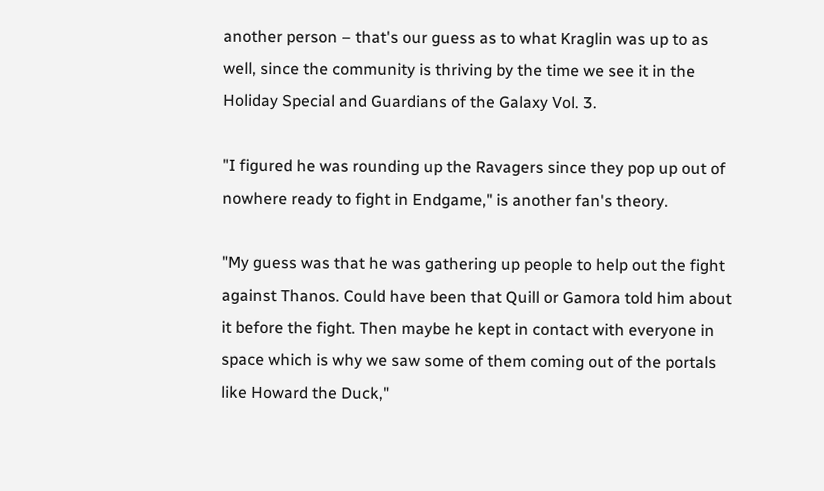another person – that's our guess as to what Kraglin was up to as well, since the community is thriving by the time we see it in the Holiday Special and Guardians of the Galaxy Vol. 3.

"I figured he was rounding up the Ravagers since they pop up out of nowhere ready to fight in Endgame," is another fan's theory.

"My guess was that he was gathering up people to help out the fight against Thanos. Could have been that Quill or Gamora told him about it before the fight. Then maybe he kept in contact with everyone in space which is why we saw some of them coming out of the portals like Howard the Duck,"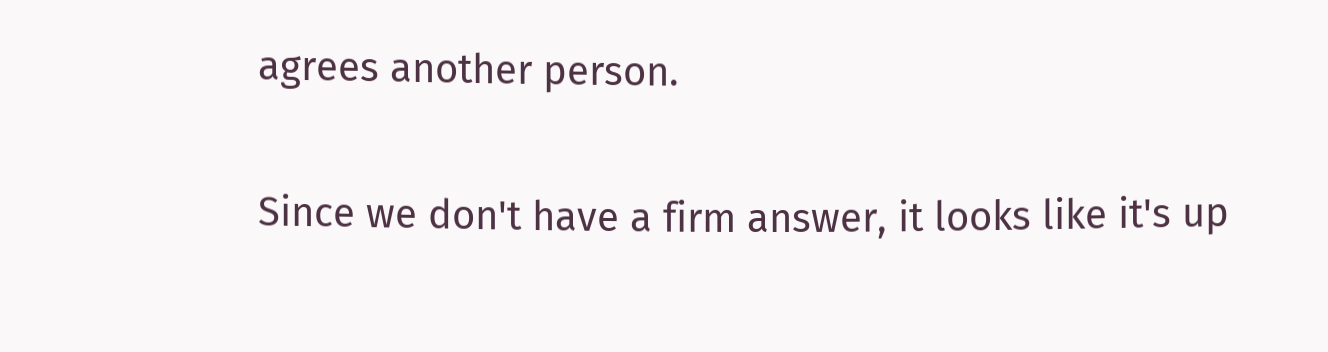agrees another person.

Since we don't have a firm answer, it looks like it's up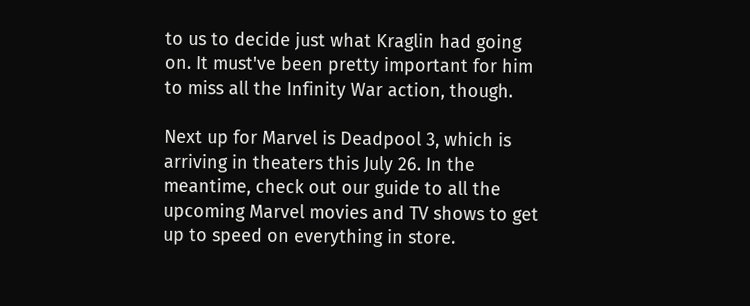to us to decide just what Kraglin had going on. It must've been pretty important for him to miss all the Infinity War action, though.

Next up for Marvel is Deadpool 3, which is arriving in theaters this July 26. In the meantime, check out our guide to all the upcoming Marvel movies and TV shows to get up to speed on everything in store.